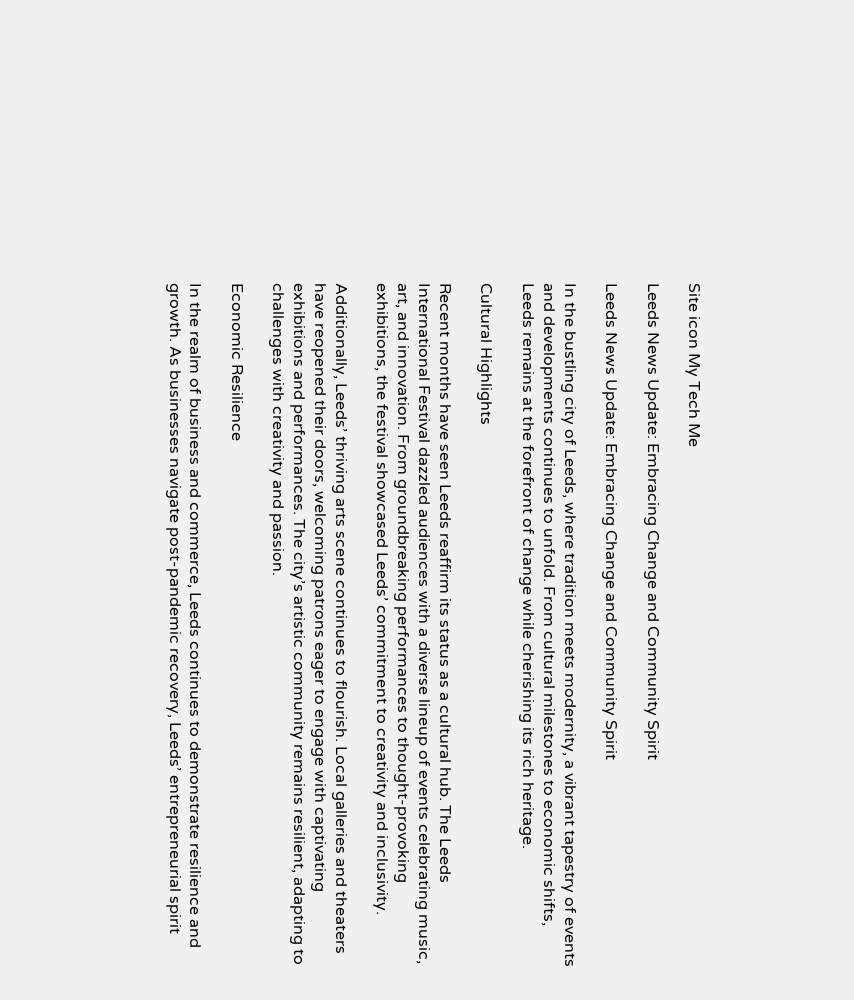Site icon My Tech Me

Leeds News Update: Embracing Change and Community Spirit

Leeds News Update: Embracing Change and Community Spirit

In the bustling city of Leeds, where tradition meets modernity, a vibrant tapestry of events and developments continues to unfold. From cultural milestones to economic shifts, Leeds remains at the forefront of change while cherishing its rich heritage.

Cultural Highlights

Recent months have seen Leeds reaffirm its status as a cultural hub. The Leeds International Festival dazzled audiences with a diverse lineup of events celebrating music, art, and innovation. From groundbreaking performances to thought-provoking exhibitions, the festival showcased Leeds’ commitment to creativity and inclusivity.

Additionally, Leeds’ thriving arts scene continues to flourish. Local galleries and theaters have reopened their doors, welcoming patrons eager to engage with captivating exhibitions and performances. The city’s artistic community remains resilient, adapting to challenges with creativity and passion.

Economic Resilience

In the realm of business and commerce, Leeds continues to demonstrate resilience and growth. As businesses navigate post-pandemic recovery, Leeds’ entrepreneurial spirit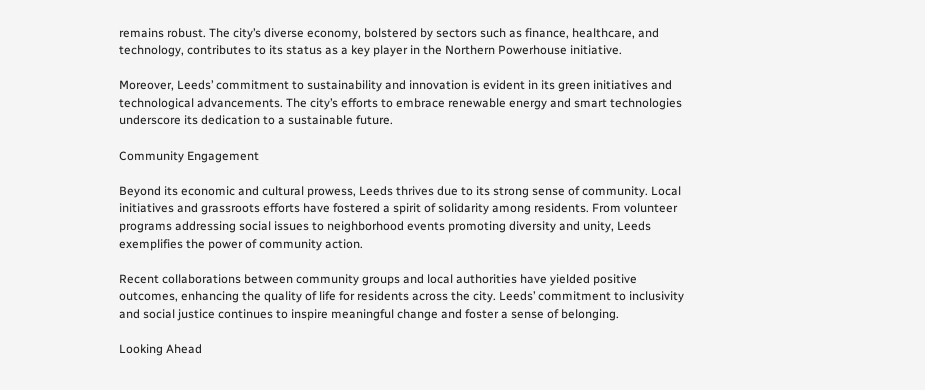remains robust. The city’s diverse economy, bolstered by sectors such as finance, healthcare, and technology, contributes to its status as a key player in the Northern Powerhouse initiative.

Moreover, Leeds’ commitment to sustainability and innovation is evident in its green initiatives and technological advancements. The city’s efforts to embrace renewable energy and smart technologies underscore its dedication to a sustainable future.

Community Engagement

Beyond its economic and cultural prowess, Leeds thrives due to its strong sense of community. Local initiatives and grassroots efforts have fostered a spirit of solidarity among residents. From volunteer programs addressing social issues to neighborhood events promoting diversity and unity, Leeds exemplifies the power of community action.

Recent collaborations between community groups and local authorities have yielded positive outcomes, enhancing the quality of life for residents across the city. Leeds’ commitment to inclusivity and social justice continues to inspire meaningful change and foster a sense of belonging.

Looking Ahead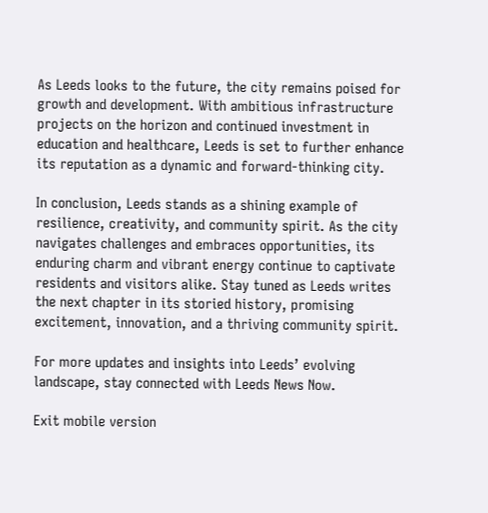As Leeds looks to the future, the city remains poised for growth and development. With ambitious infrastructure projects on the horizon and continued investment in education and healthcare, Leeds is set to further enhance its reputation as a dynamic and forward-thinking city.

In conclusion, Leeds stands as a shining example of resilience, creativity, and community spirit. As the city navigates challenges and embraces opportunities, its enduring charm and vibrant energy continue to captivate residents and visitors alike. Stay tuned as Leeds writes the next chapter in its storied history, promising excitement, innovation, and a thriving community spirit.

For more updates and insights into Leeds’ evolving landscape, stay connected with Leeds News Now.

Exit mobile version